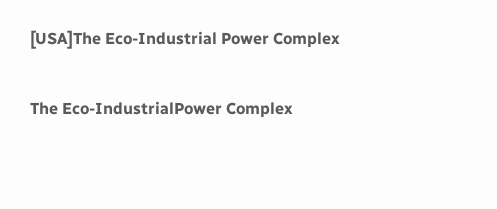[USA]The Eco-Industrial Power Complex

The Eco-IndustrialPower Complex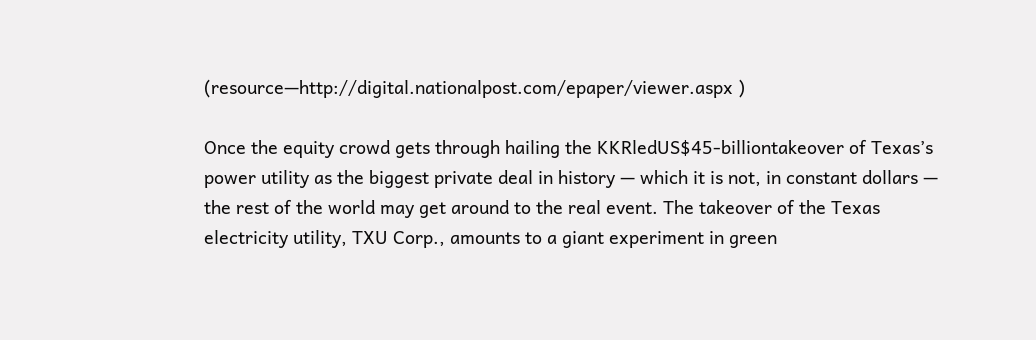(resource—http://digital.nationalpost.com/epaper/viewer.aspx )

Once the equity crowd gets through hailing the KKRledUS$45-billiontakeover of Texas’s power utility as the biggest private deal in history — which it is not, in constant dollars — the rest of the world may get around to the real event. The takeover of the Texas electricity utility, TXU Corp., amounts to a giant experiment in green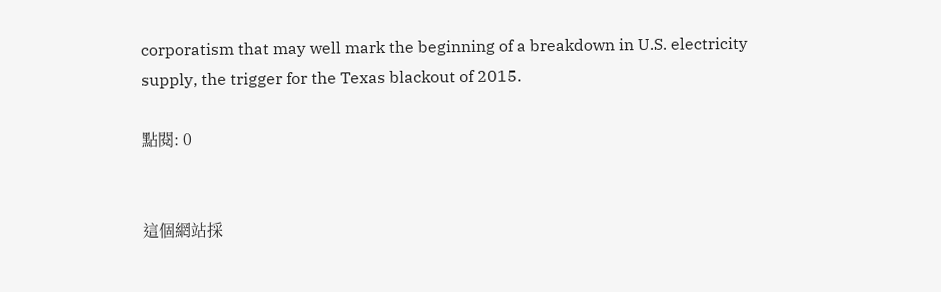corporatism that may well mark the beginning of a breakdown in U.S. electricity supply, the trigger for the Texas blackout of 2015.

點閱: 0


這個網站採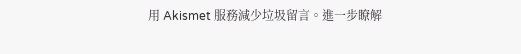用 Akismet 服務減少垃圾留言。進一步瞭解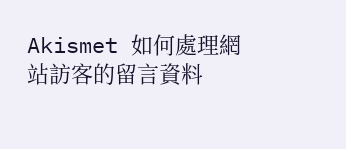Akismet 如何處理網站訪客的留言資料